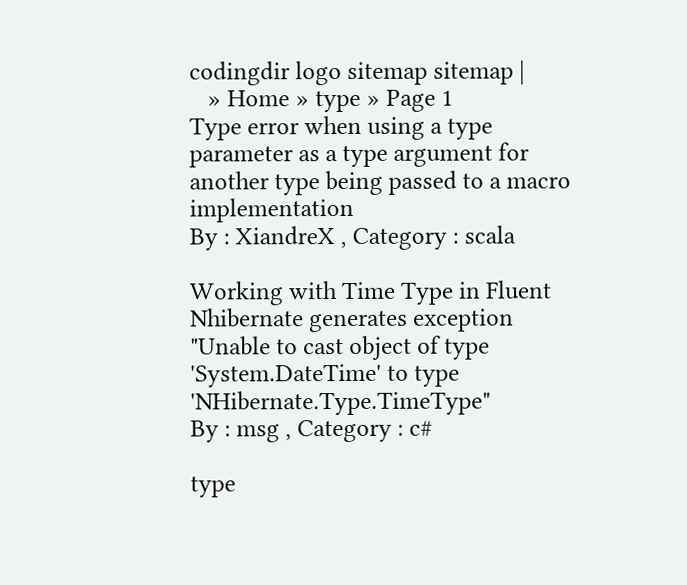codingdir logo sitemap sitemap |
   » Home » type » Page 1
Type error when using a type parameter as a type argument for another type being passed to a macro implementation
By : XiandreX , Category : scala

Working with Time Type in Fluent Nhibernate generates exception "Unable to cast object of type 'System.DateTime' to type 'NHibernate.Type.TimeType"
By : msg , Category : c#

type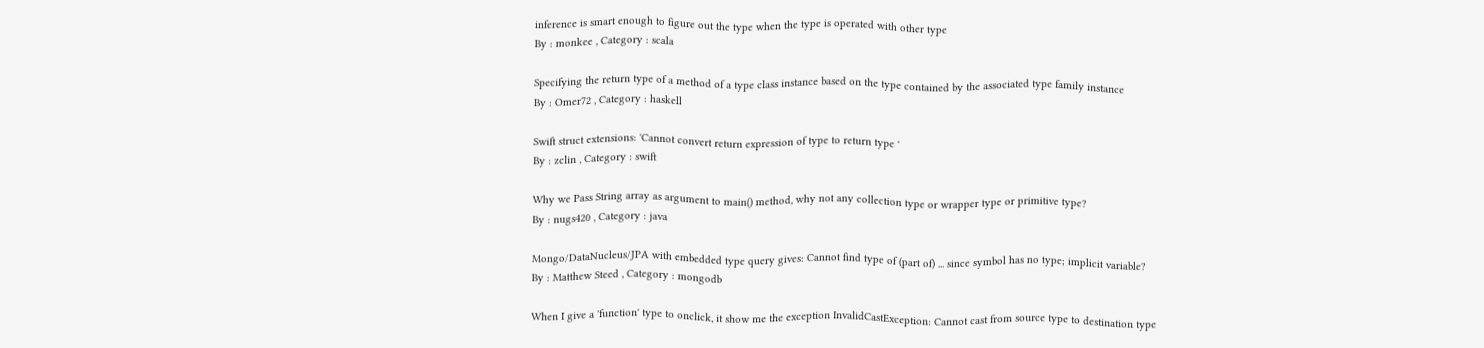inference is smart enough to figure out the type when the type is operated with other type
By : monkee , Category : scala

Specifying the return type of a method of a type class instance based on the type contained by the associated type family instance
By : Omer72 , Category : haskell

Swift struct extensions: 'Cannot convert return expression of type to return type '
By : zclin , Category : swift

Why we Pass String array as argument to main() method, why not any collection type or wrapper type or primitive type?
By : nugs420 , Category : java

Mongo/DataNucleus/JPA with embedded type query gives: Cannot find type of (part of) ... since symbol has no type; implicit variable?
By : Matthew Steed , Category : mongodb

When I give a 'function' type to onclick, it show me the exception InvalidCastException: Cannot cast from source type to destination type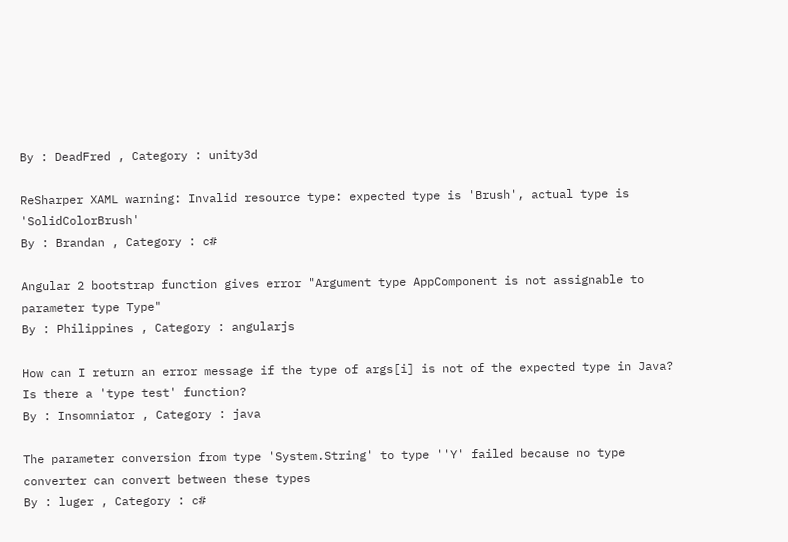By : DeadFred , Category : unity3d

ReSharper XAML warning: Invalid resource type: expected type is 'Brush', actual type is 'SolidColorBrush'
By : Brandan , Category : c#

Angular 2 bootstrap function gives error "Argument type AppComponent is not assignable to parameter type Type"
By : Philippines , Category : angularjs

How can I return an error message if the type of args[i] is not of the expected type in Java? Is there a 'type test' function?
By : Insomniator , Category : java

The parameter conversion from type 'System.String' to type ''Y' failed because no type converter can convert between these types
By : luger , Category : c#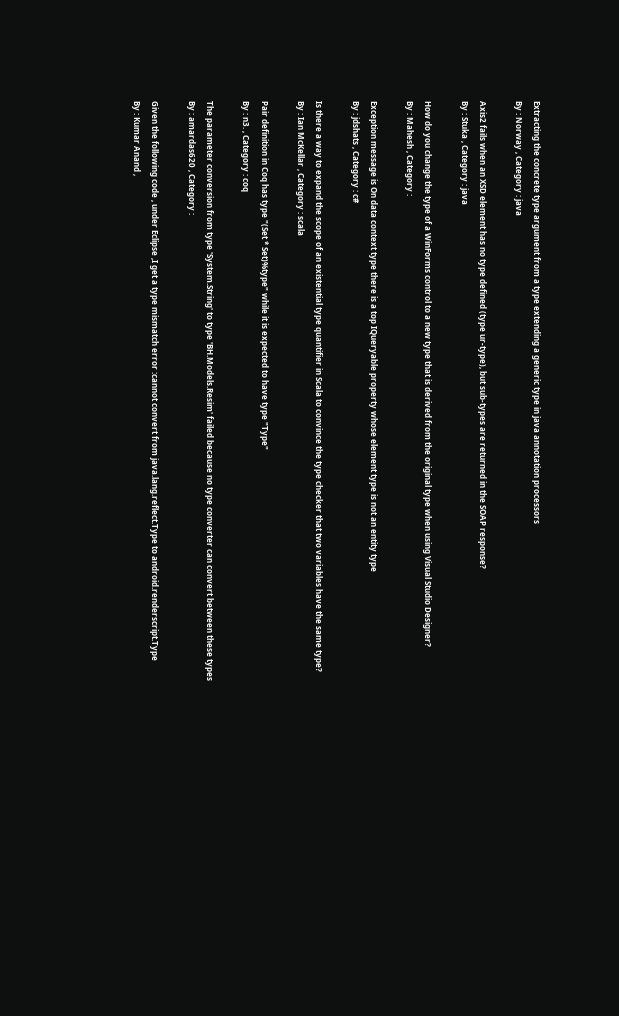Extracting the concrete type argument from a type extending a generic type in java annotation processors
By : Norway , Category : java

Axis2 fails when an XSD element has no type defined (type ur-type), but sub-types are returned in the SOAP response?
By : Stuka , Category : java

How do you change the type of a WinForms control to a new type that is derived from the original type when using Visual Studio Designer?
By : Mahesh , Category :

Exception message is On data context type there is a top IQueryable property whose element type is not an entity type
By : jdshats , Category : c#

Is there a way to expand the scope of an existential type quantifier in Scala to convince the type checker that two variables have the same type?
By : Ian McKellar , Category : scala

Pair definition in Coq has type "(Set * Set)%type" while it is expected to have type "Type"
By : n3. , Category : coq

The parameter conversion from type 'System.String' to type 'BH.Models.Resim' failed because no type converter can convert between these types
By : amardas620 , Category :

Given the following code , under Eclipse ,I get a type mismatch error :cannot convert from java.lang.reflect.Type to android.renderscript.Type
By : Kumar Anand ,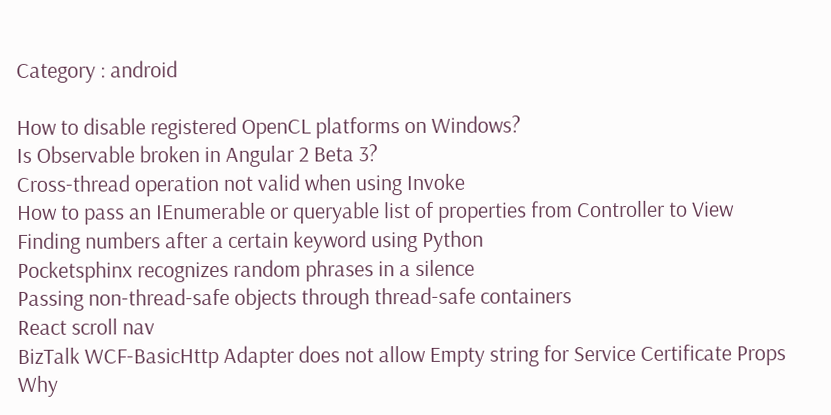Category : android

How to disable registered OpenCL platforms on Windows?
Is Observable broken in Angular 2 Beta 3?
Cross-thread operation not valid when using Invoke
How to pass an IEnumerable or queryable list of properties from Controller to View
Finding numbers after a certain keyword using Python
Pocketsphinx recognizes random phrases in a silence
Passing non-thread-safe objects through thread-safe containers
React scroll nav
BizTalk WCF-BasicHttp Adapter does not allow Empty string for Service Certificate Props
Why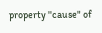property ''cause" of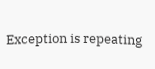Exception is repeating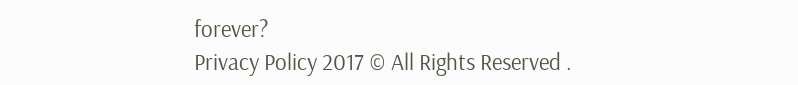forever?
Privacy Policy 2017 © All Rights Reserved .